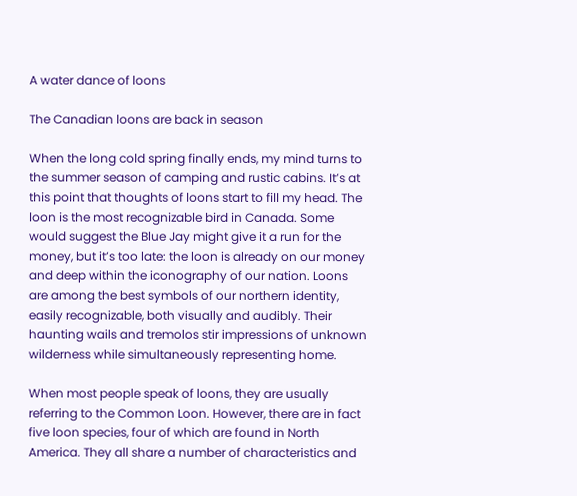A water dance of loons

The Canadian loons are back in season

When the long cold spring finally ends, my mind turns to the summer season of camping and rustic cabins. It’s at this point that thoughts of loons start to fill my head. The loon is the most recognizable bird in Canada. Some would suggest the Blue Jay might give it a run for the money, but it’s too late: the loon is already on our money and deep within the iconography of our nation. Loons are among the best symbols of our northern identity, easily recognizable, both visually and audibly. Their haunting wails and tremolos stir impressions of unknown wilderness while simultaneously representing home.

When most people speak of loons, they are usually referring to the Common Loon. However, there are in fact five loon species, four of which are found in North America. They all share a number of characteristics and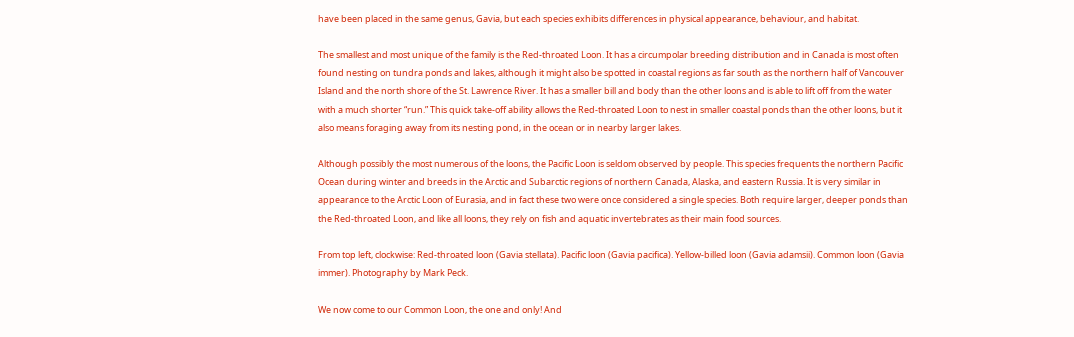have been placed in the same genus, Gavia, but each species exhibits differences in physical appearance, behaviour, and habitat.

The smallest and most unique of the family is the Red-throated Loon. It has a circumpolar breeding distribution and in Canada is most often found nesting on tundra ponds and lakes, although it might also be spotted in coastal regions as far south as the northern half of Vancouver Island and the north shore of the St. Lawrence River. It has a smaller bill and body than the other loons and is able to lift off from the water with a much shorter “run.” This quick take-off ability allows the Red-throated Loon to nest in smaller coastal ponds than the other loons, but it also means foraging away from its nesting pond, in the ocean or in nearby larger lakes.

Although possibly the most numerous of the loons, the Pacific Loon is seldom observed by people. This species frequents the northern Pacific Ocean during winter and breeds in the Arctic and Subarctic regions of northern Canada, Alaska, and eastern Russia. It is very similar in appearance to the Arctic Loon of Eurasia, and in fact these two were once considered a single species. Both require larger, deeper ponds than the Red-throated Loon, and like all loons, they rely on fish and aquatic invertebrates as their main food sources.

From top left, clockwise: Red-throated loon (Gavia stellata). Pacific loon (Gavia pacifica). Yellow-billed loon (Gavia adamsii). Common loon (Gavia immer). Photography by Mark Peck.

We now come to our Common Loon, the one and only! And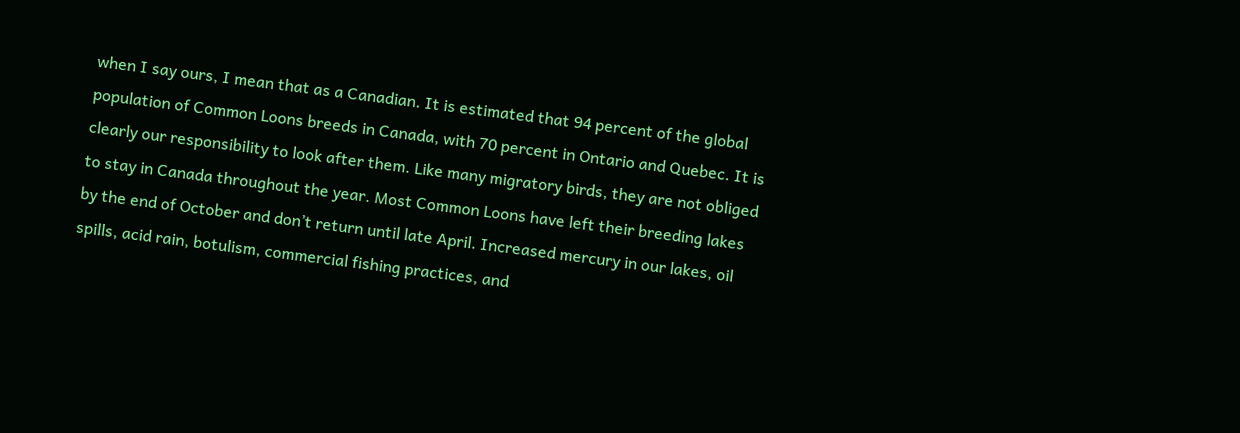when I say ours, I mean that as a Canadian. It is estimated that 94 percent of the global population of Common Loons breeds in Canada, with 70 percent in Ontario and Quebec. It is clearly our responsibility to look after them. Like many migratory birds, they are not obliged to stay in Canada throughout the year. Most Common Loons have left their breeding lakes by the end of October and don’t return until late April. Increased mercury in our lakes, oil spills, acid rain, botulism, commercial fishing practices, and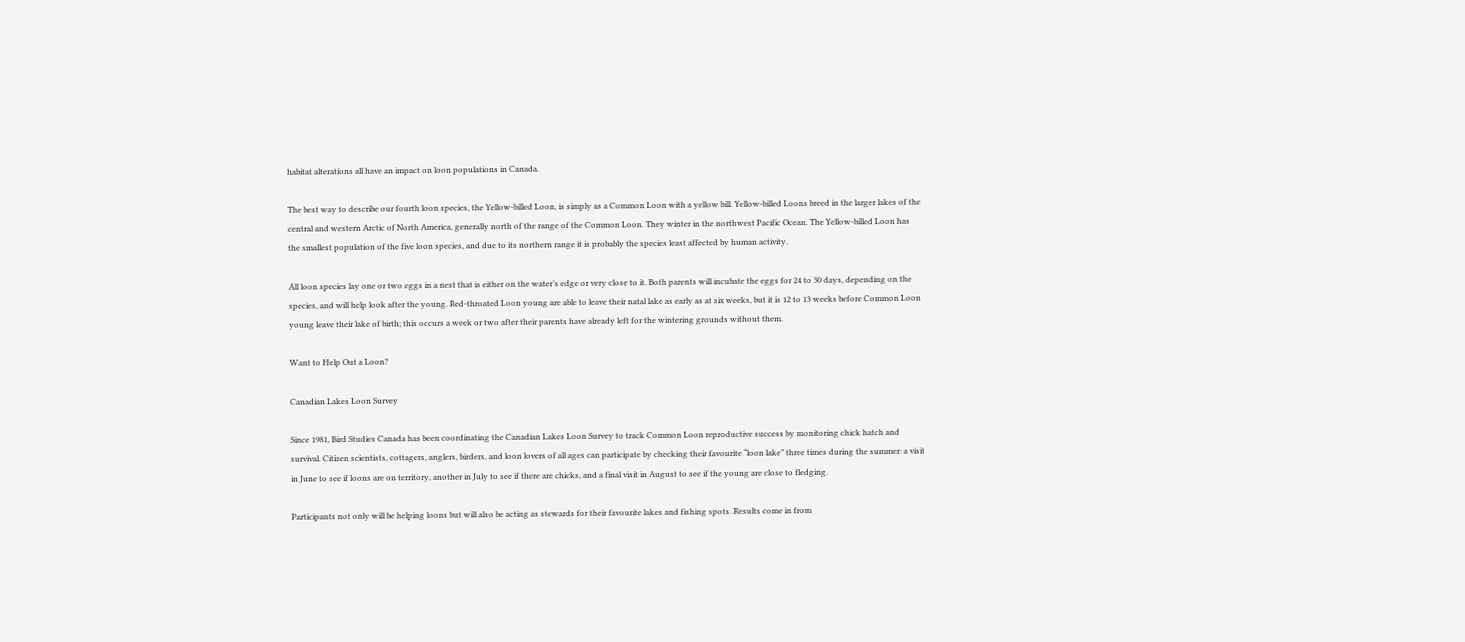habitat alterations all have an impact on loon populations in Canada.

The best way to describe our fourth loon species, the Yellow-billed Loon, is simply as a Common Loon with a yellow bill. Yellow-billed Loons breed in the larger lakes of the central and western Arctic of North America, generally north of the range of the Common Loon. They winter in the northwest Pacific Ocean. The Yellow-billed Loon has the smallest population of the five loon species, and due to its northern range it is probably the species least affected by human activity.

All loon species lay one or two eggs in a nest that is either on the water’s edge or very close to it. Both parents will incubate the eggs for 24 to 30 days, depending on the species, and will help look after the young. Red-throated Loon young are able to leave their natal lake as early as at six weeks, but it is 12 to 13 weeks before Common Loon young leave their lake of birth; this occurs a week or two after their parents have already left for the wintering grounds without them.

Want to Help Out a Loon?

Canadian Lakes Loon Survey

Since 1981, Bird Studies Canada has been coordinating the Canadian Lakes Loon Survey to track Common Loon reproductive success by monitoring chick hatch and survival. Citizen scientists, cottagers, anglers, birders, and loon lovers of all ages can participate by checking their favourite “loon lake” three times during the summer: a visit in June to see if loons are on territory, another in July to see if there are chicks, and a final visit in August to see if the young are close to fledging.

Participants not only will be helping loons but will also be acting as stewards for their favourite lakes and fishing spots. Results come in from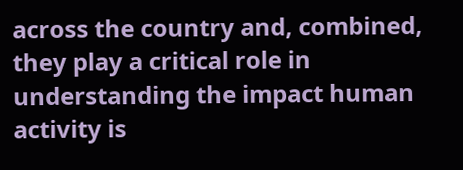across the country and, combined, they play a critical role in understanding the impact human activity is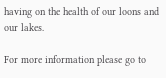having on the health of our loons and our lakes.

For more information please go to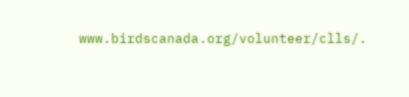www.birdscanada.org/volunteer/clls/.